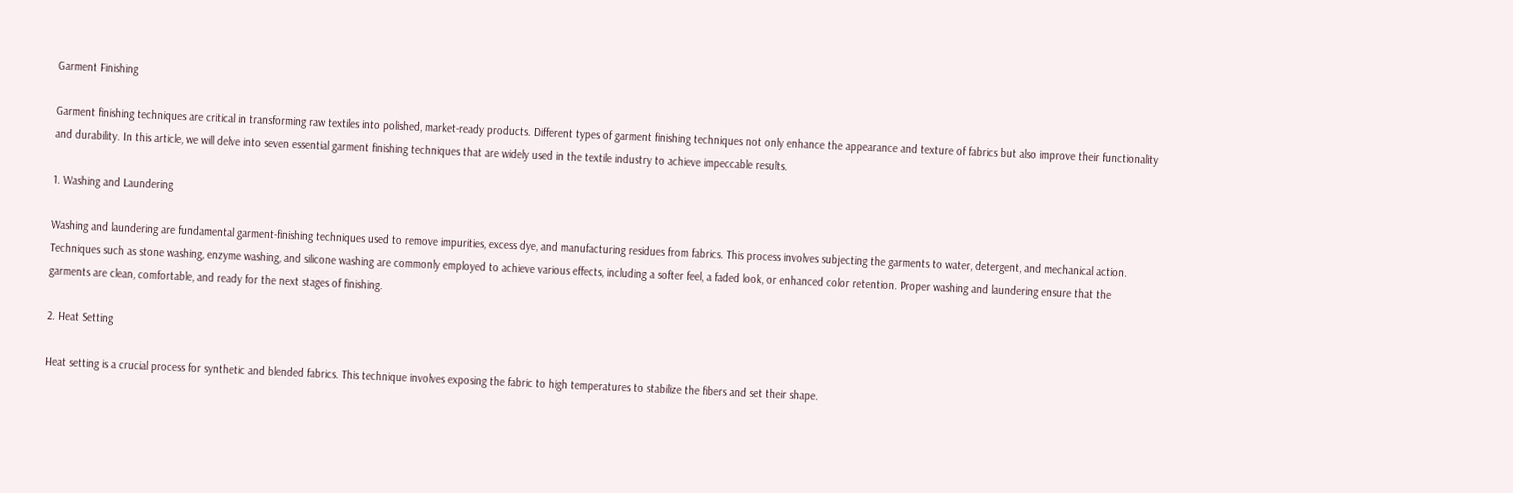Garment Finishing

Garment finishing techniques are critical in transforming raw textiles into polished, market-ready products. Different types of garment finishing techniques not only enhance the appearance and texture of fabrics but also improve their functionality and durability. In this article, we will delve into seven essential garment finishing techniques that are widely used in the textile industry to achieve impeccable results.

1. Washing and Laundering

Washing and laundering are fundamental garment-finishing techniques used to remove impurities, excess dye, and manufacturing residues from fabrics. This process involves subjecting the garments to water, detergent, and mechanical action. Techniques such as stone washing, enzyme washing, and silicone washing are commonly employed to achieve various effects, including a softer feel, a faded look, or enhanced color retention. Proper washing and laundering ensure that the garments are clean, comfortable, and ready for the next stages of finishing.

2. Heat Setting

Heat setting is a crucial process for synthetic and blended fabrics. This technique involves exposing the fabric to high temperatures to stabilize the fibers and set their shape.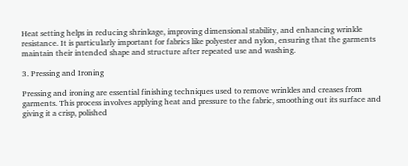Heat setting helps in reducing shrinkage, improving dimensional stability, and enhancing wrinkle resistance. It is particularly important for fabrics like polyester and nylon, ensuring that the garments maintain their intended shape and structure after repeated use and washing.

3. Pressing and Ironing

Pressing and ironing are essential finishing techniques used to remove wrinkles and creases from garments. This process involves applying heat and pressure to the fabric, smoothing out its surface and giving it a crisp, polished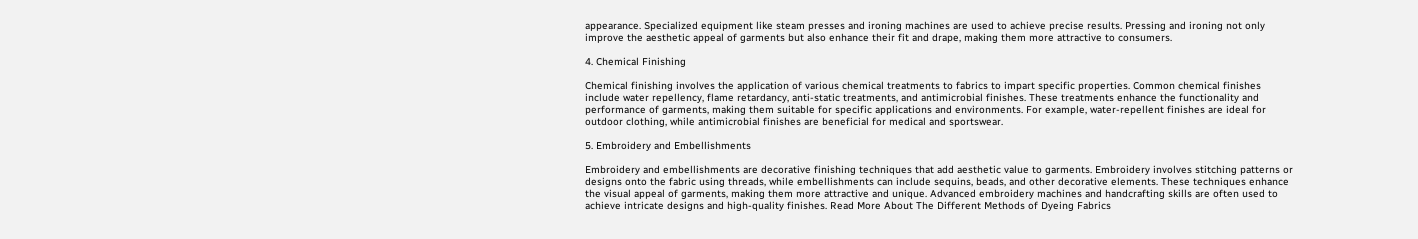appearance. Specialized equipment like steam presses and ironing machines are used to achieve precise results. Pressing and ironing not only improve the aesthetic appeal of garments but also enhance their fit and drape, making them more attractive to consumers.

4. Chemical Finishing

Chemical finishing involves the application of various chemical treatments to fabrics to impart specific properties. Common chemical finishes include water repellency, flame retardancy, anti-static treatments, and antimicrobial finishes. These treatments enhance the functionality and performance of garments, making them suitable for specific applications and environments. For example, water-repellent finishes are ideal for outdoor clothing, while antimicrobial finishes are beneficial for medical and sportswear.

5. Embroidery and Embellishments

Embroidery and embellishments are decorative finishing techniques that add aesthetic value to garments. Embroidery involves stitching patterns or designs onto the fabric using threads, while embellishments can include sequins, beads, and other decorative elements. These techniques enhance the visual appeal of garments, making them more attractive and unique. Advanced embroidery machines and handcrafting skills are often used to achieve intricate designs and high-quality finishes. Read More About The Different Methods of Dyeing Fabrics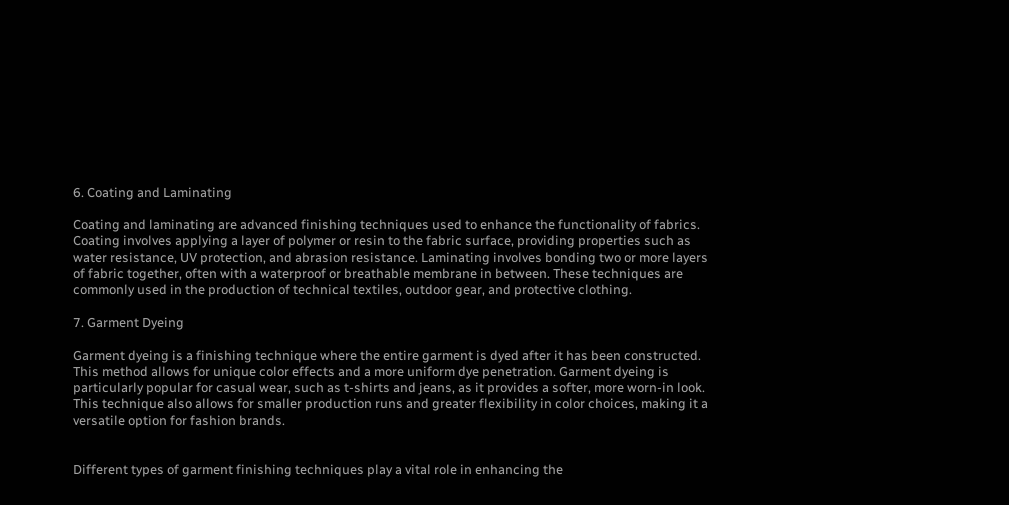6. Coating and Laminating

Coating and laminating are advanced finishing techniques used to enhance the functionality of fabrics. Coating involves applying a layer of polymer or resin to the fabric surface, providing properties such as water resistance, UV protection, and abrasion resistance. Laminating involves bonding two or more layers of fabric together, often with a waterproof or breathable membrane in between. These techniques are commonly used in the production of technical textiles, outdoor gear, and protective clothing.

7. Garment Dyeing

Garment dyeing is a finishing technique where the entire garment is dyed after it has been constructed. This method allows for unique color effects and a more uniform dye penetration. Garment dyeing is particularly popular for casual wear, such as t-shirts and jeans, as it provides a softer, more worn-in look. This technique also allows for smaller production runs and greater flexibility in color choices, making it a versatile option for fashion brands.


Different types of garment finishing techniques play a vital role in enhancing the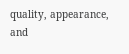quality, appearance, and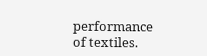performance of textiles.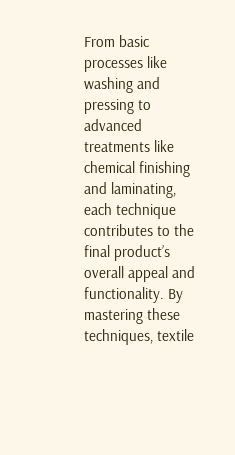From basic processes like washing and pressing to advanced treatments like chemical finishing and laminating, each technique contributes to the final product’s overall appeal and functionality. By mastering these techniques, textile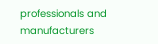professionals and manufacturers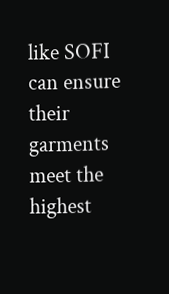like SOFI can ensure their garments meet the highest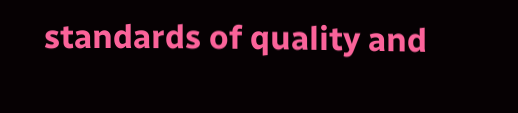standards of quality and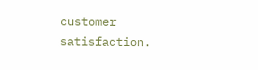customer satisfaction.